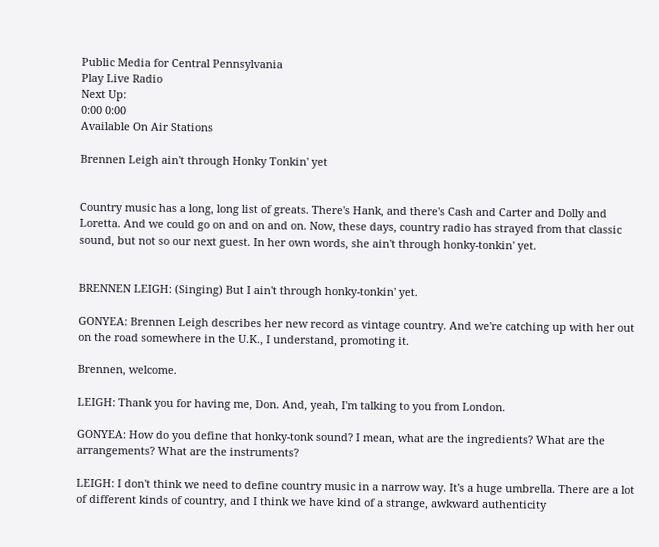Public Media for Central Pennsylvania
Play Live Radio
Next Up:
0:00 0:00
Available On Air Stations

Brennen Leigh ain't through Honky Tonkin' yet


Country music has a long, long list of greats. There's Hank, and there's Cash and Carter and Dolly and Loretta. And we could go on and on and on. Now, these days, country radio has strayed from that classic sound, but not so our next guest. In her own words, she ain't through honky-tonkin' yet.


BRENNEN LEIGH: (Singing) But I ain't through honky-tonkin' yet.

GONYEA: Brennen Leigh describes her new record as vintage country. And we're catching up with her out on the road somewhere in the U.K., I understand, promoting it.

Brennen, welcome.

LEIGH: Thank you for having me, Don. And, yeah, I'm talking to you from London.

GONYEA: How do you define that honky-tonk sound? I mean, what are the ingredients? What are the arrangements? What are the instruments?

LEIGH: I don't think we need to define country music in a narrow way. It's a huge umbrella. There are a lot of different kinds of country, and I think we have kind of a strange, awkward authenticity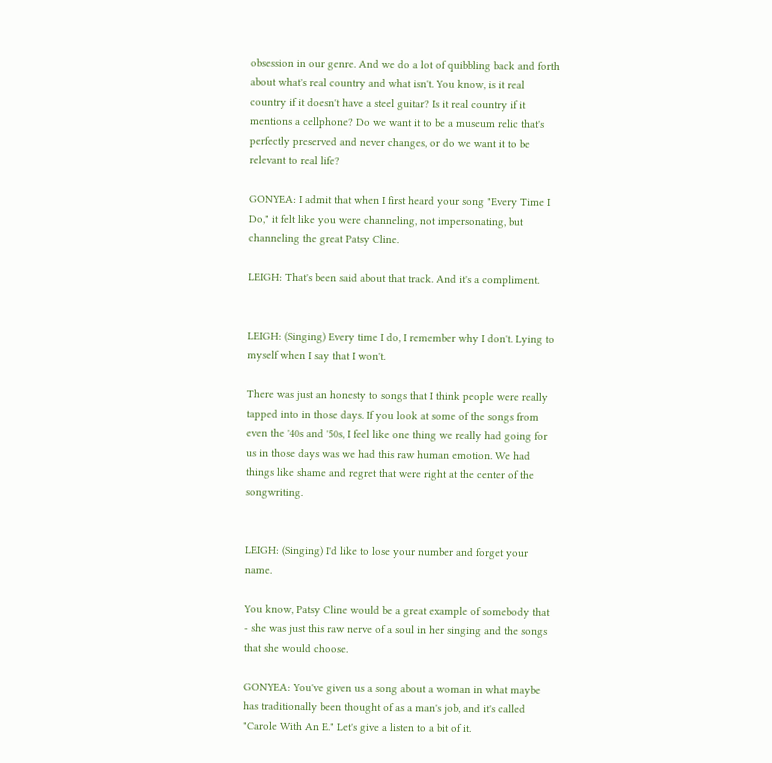obsession in our genre. And we do a lot of quibbling back and forth about what's real country and what isn't. You know, is it real country if it doesn't have a steel guitar? Is it real country if it mentions a cellphone? Do we want it to be a museum relic that's perfectly preserved and never changes, or do we want it to be relevant to real life?

GONYEA: I admit that when I first heard your song "Every Time I Do," it felt like you were channeling, not impersonating, but channeling the great Patsy Cline.

LEIGH: That's been said about that track. And it's a compliment.


LEIGH: (Singing) Every time I do, I remember why I don't. Lying to myself when I say that I won't.

There was just an honesty to songs that I think people were really tapped into in those days. If you look at some of the songs from even the '40s and '50s, I feel like one thing we really had going for us in those days was we had this raw human emotion. We had things like shame and regret that were right at the center of the songwriting.


LEIGH: (Singing) I'd like to lose your number and forget your name.

You know, Patsy Cline would be a great example of somebody that - she was just this raw nerve of a soul in her singing and the songs that she would choose.

GONYEA: You've given us a song about a woman in what maybe has traditionally been thought of as a man's job, and it's called "Carole With An E." Let's give a listen to a bit of it.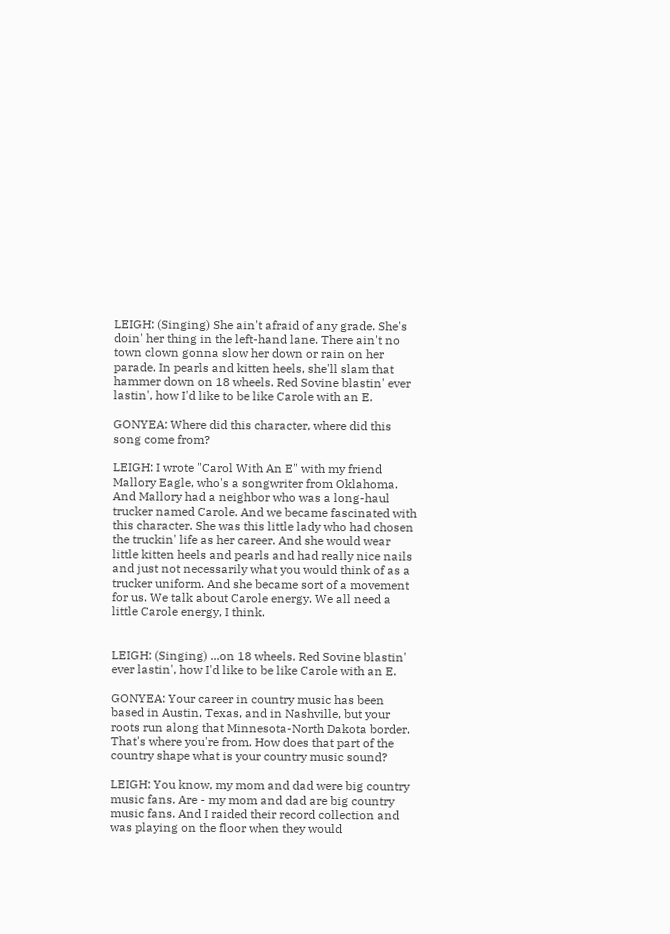LEIGH: (Singing) She ain't afraid of any grade. She's doin' her thing in the left-hand lane. There ain't no town clown gonna slow her down or rain on her parade. In pearls and kitten heels, she'll slam that hammer down on 18 wheels. Red Sovine blastin' ever lastin', how I'd like to be like Carole with an E.

GONYEA: Where did this character, where did this song come from?

LEIGH: I wrote "Carol With An E" with my friend Mallory Eagle, who's a songwriter from Oklahoma. And Mallory had a neighbor who was a long-haul trucker named Carole. And we became fascinated with this character. She was this little lady who had chosen the truckin' life as her career. And she would wear little kitten heels and pearls and had really nice nails and just not necessarily what you would think of as a trucker uniform. And she became sort of a movement for us. We talk about Carole energy. We all need a little Carole energy, I think.


LEIGH: (Singing) ...on 18 wheels. Red Sovine blastin' ever lastin', how I'd like to be like Carole with an E.

GONYEA: Your career in country music has been based in Austin, Texas, and in Nashville, but your roots run along that Minnesota-North Dakota border. That's where you're from. How does that part of the country shape what is your country music sound?

LEIGH: You know, my mom and dad were big country music fans. Are - my mom and dad are big country music fans. And I raided their record collection and was playing on the floor when they would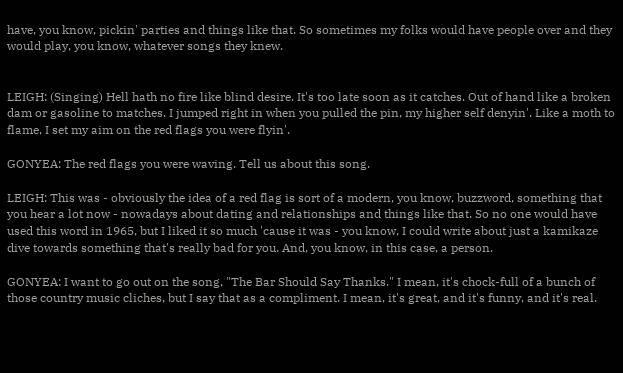have, you know, pickin' parties and things like that. So sometimes my folks would have people over and they would play, you know, whatever songs they knew.


LEIGH: (Singing) Hell hath no fire like blind desire. It's too late soon as it catches. Out of hand like a broken dam or gasoline to matches. I jumped right in when you pulled the pin, my higher self denyin'. Like a moth to flame, I set my aim on the red flags you were flyin'.

GONYEA: The red flags you were waving. Tell us about this song.

LEIGH: This was - obviously the idea of a red flag is sort of a modern, you know, buzzword, something that you hear a lot now - nowadays about dating and relationships and things like that. So no one would have used this word in 1965, but I liked it so much 'cause it was - you know, I could write about just a kamikaze dive towards something that's really bad for you. And, you know, in this case, a person.

GONYEA: I want to go out on the song, "The Bar Should Say Thanks." I mean, it's chock-full of a bunch of those country music cliches, but I say that as a compliment. I mean, it's great, and it's funny, and it's real.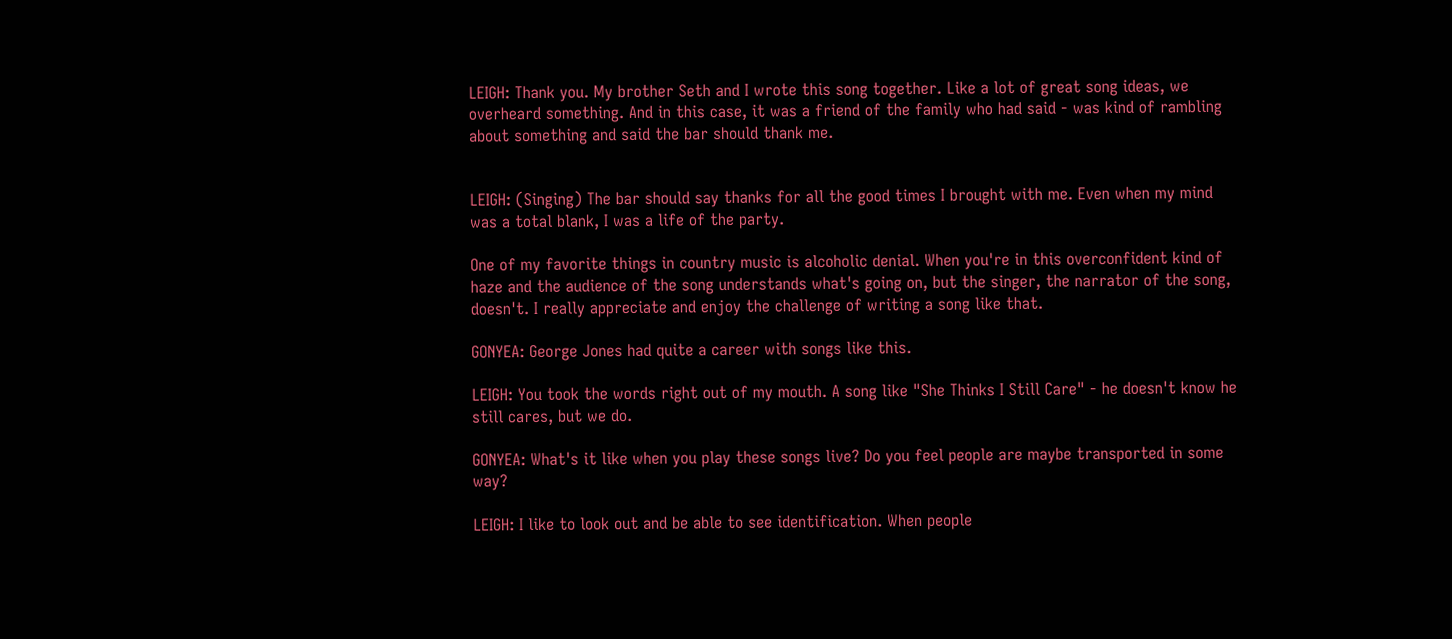LEIGH: Thank you. My brother Seth and I wrote this song together. Like a lot of great song ideas, we overheard something. And in this case, it was a friend of the family who had said - was kind of rambling about something and said the bar should thank me.


LEIGH: (Singing) The bar should say thanks for all the good times I brought with me. Even when my mind was a total blank, I was a life of the party.

One of my favorite things in country music is alcoholic denial. When you're in this overconfident kind of haze and the audience of the song understands what's going on, but the singer, the narrator of the song, doesn't. I really appreciate and enjoy the challenge of writing a song like that.

GONYEA: George Jones had quite a career with songs like this.

LEIGH: You took the words right out of my mouth. A song like "She Thinks I Still Care" - he doesn't know he still cares, but we do.

GONYEA: What's it like when you play these songs live? Do you feel people are maybe transported in some way?

LEIGH: I like to look out and be able to see identification. When people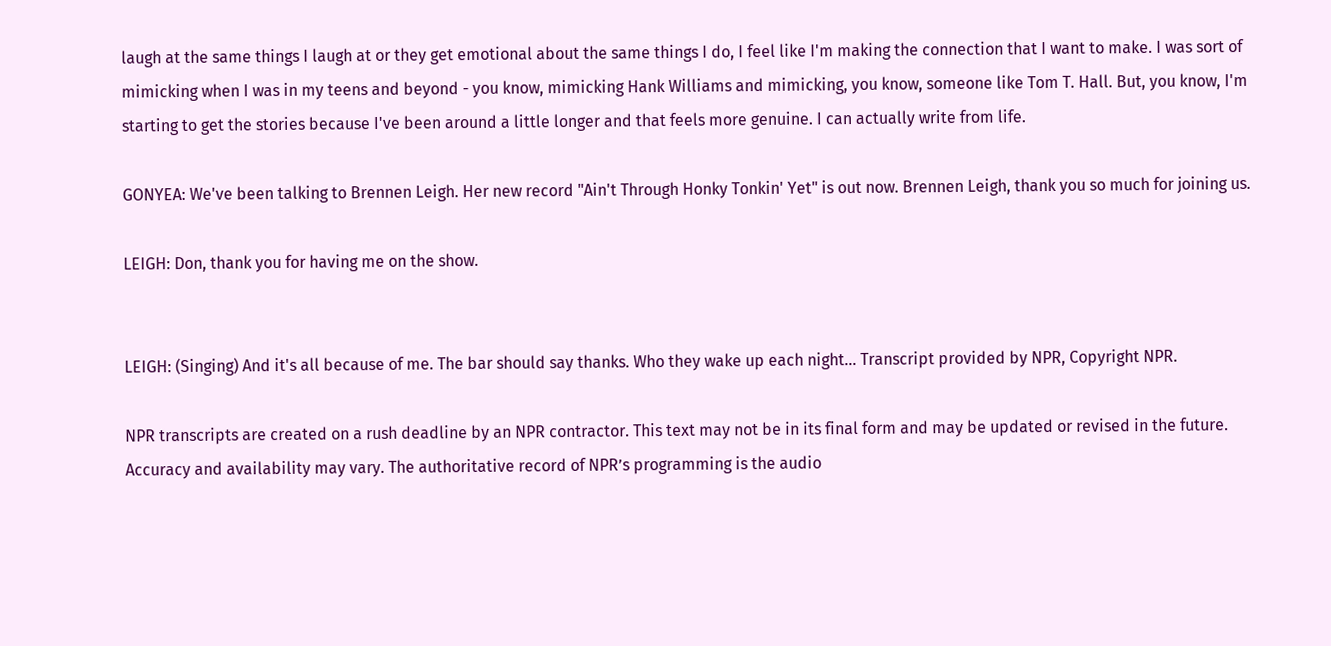laugh at the same things I laugh at or they get emotional about the same things I do, I feel like I'm making the connection that I want to make. I was sort of mimicking when I was in my teens and beyond - you know, mimicking Hank Williams and mimicking, you know, someone like Tom T. Hall. But, you know, I'm starting to get the stories because I've been around a little longer and that feels more genuine. I can actually write from life.

GONYEA: We've been talking to Brennen Leigh. Her new record "Ain't Through Honky Tonkin' Yet" is out now. Brennen Leigh, thank you so much for joining us.

LEIGH: Don, thank you for having me on the show.


LEIGH: (Singing) And it's all because of me. The bar should say thanks. Who they wake up each night... Transcript provided by NPR, Copyright NPR.

NPR transcripts are created on a rush deadline by an NPR contractor. This text may not be in its final form and may be updated or revised in the future. Accuracy and availability may vary. The authoritative record of NPR’s programming is the audio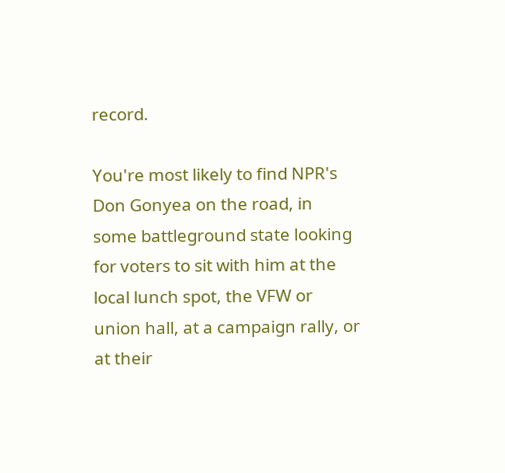record.

You're most likely to find NPR's Don Gonyea on the road, in some battleground state looking for voters to sit with him at the local lunch spot, the VFW or union hall, at a campaign rally, or at their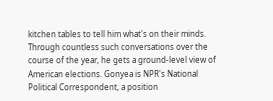kitchen tables to tell him what's on their minds. Through countless such conversations over the course of the year, he gets a ground-level view of American elections. Gonyea is NPR's National Political Correspondent, a position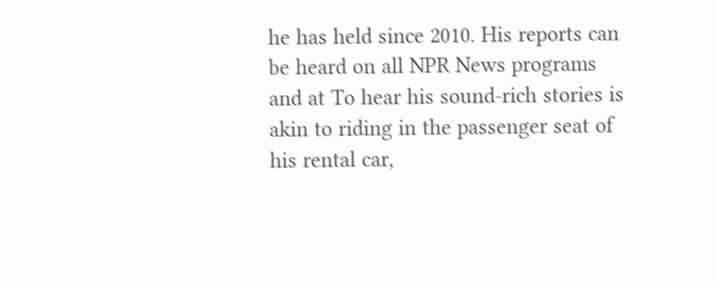he has held since 2010. His reports can be heard on all NPR News programs and at To hear his sound-rich stories is akin to riding in the passenger seat of his rental car,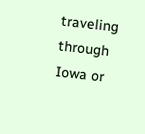traveling through Iowa or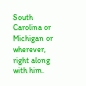South Carolina or Michigan or wherever, right along with him.